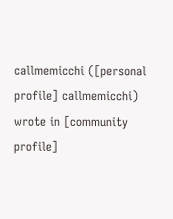callmemicchi ([personal profile] callmemicchi) wrote in [community profile]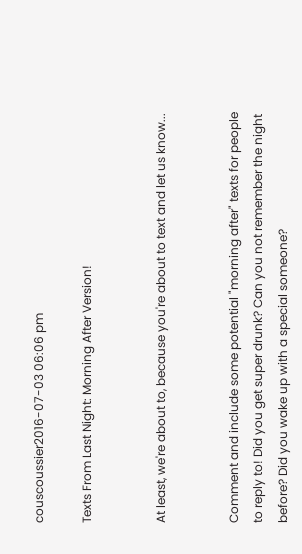couscoussier2016-07-03 06:06 pm

Texts From Last Night: Morning After Version!


At least, we're about to, because you're about to text and let us know...


Comment and include some potential "morning after" texts for people to reply to! Did you get super drunk? Can you not remember the night before? Did you wake up with a special someone?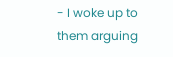- I woke up to them arguing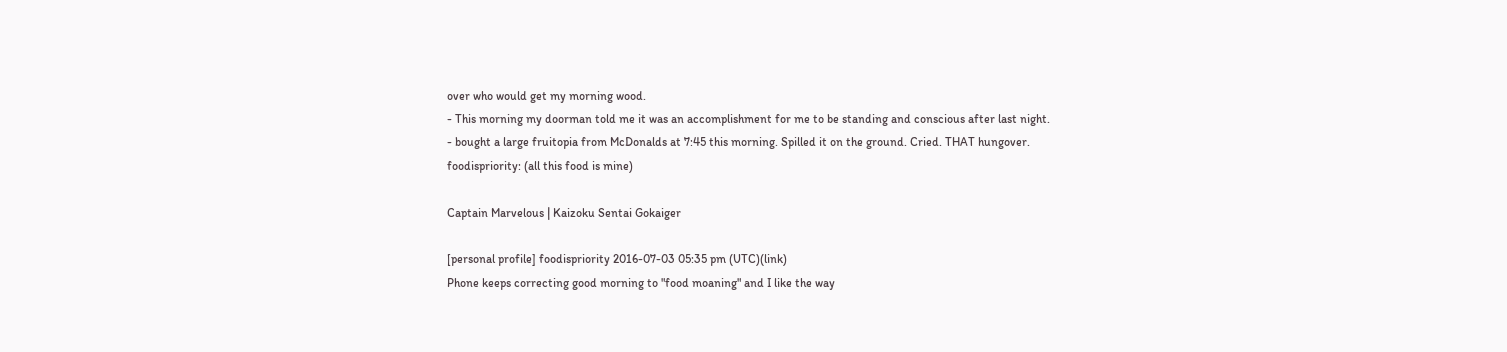over who would get my morning wood.
- This morning my doorman told me it was an accomplishment for me to be standing and conscious after last night.
- bought a large fruitopia from McDonalds at 7:45 this morning. Spilled it on the ground. Cried. THAT hungover.
foodispriority: (all this food is mine)

Captain Marvelous | Kaizoku Sentai Gokaiger

[personal profile] foodispriority 2016-07-03 05:35 pm (UTC)(link)
Phone keeps correcting good morning to "food moaning" and I like the way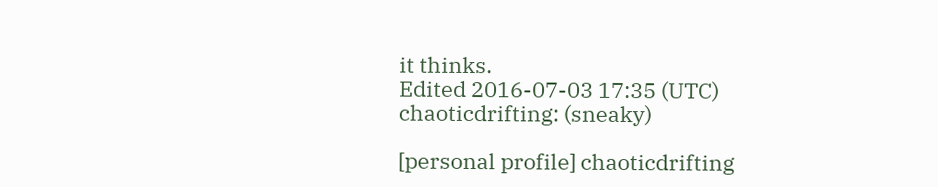it thinks.
Edited 2016-07-03 17:35 (UTC)
chaoticdrifting: (sneaky)

[personal profile] chaoticdrifting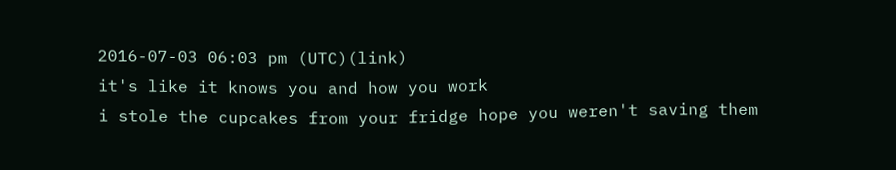2016-07-03 06:03 pm (UTC)(link)
it's like it knows you and how you work
i stole the cupcakes from your fridge hope you weren't saving them